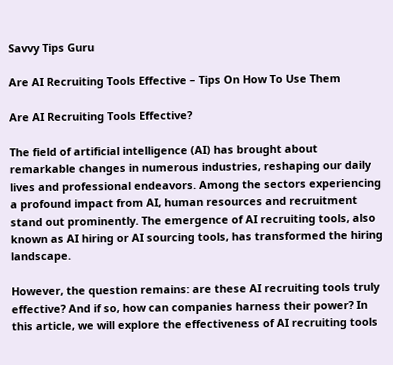Savvy Tips Guru

Are AI Recruiting Tools Effective – Tips On How To Use Them

Are AI Recruiting Tools Effective?

The field of artificial intelligence (AI) has brought about remarkable changes in numerous industries, reshaping our daily lives and professional endeavors. Among the sectors experiencing a profound impact from AI, human resources and recruitment stand out prominently. The emergence of AI recruiting tools, also known as AI hiring or AI sourcing tools, has transformed the hiring landscape.

However, the question remains: are these AI recruiting tools truly effective? And if so, how can companies harness their power? In this article, we will explore the effectiveness of AI recruiting tools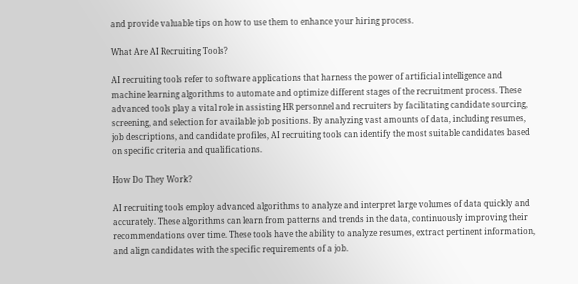and provide valuable tips on how to use them to enhance your hiring process.

What Are AI Recruiting Tools?

AI recruiting tools refer to software applications that harness the power of artificial intelligence and machine learning algorithms to automate and optimize different stages of the recruitment process. These advanced tools play a vital role in assisting HR personnel and recruiters by facilitating candidate sourcing, screening, and selection for available job positions. By analyzing vast amounts of data, including resumes, job descriptions, and candidate profiles, AI recruiting tools can identify the most suitable candidates based on specific criteria and qualifications.

How Do They Work?

AI recruiting tools employ advanced algorithms to analyze and interpret large volumes of data quickly and accurately. These algorithms can learn from patterns and trends in the data, continuously improving their recommendations over time. These tools have the ability to analyze resumes, extract pertinent information, and align candidates with the specific requirements of a job.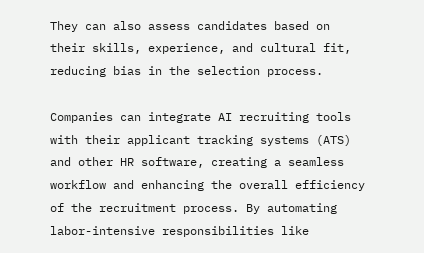They can also assess candidates based on their skills, experience, and cultural fit, reducing bias in the selection process.

Companies can integrate AI recruiting tools with their applicant tracking systems (ATS) and other HR software, creating a seamless workflow and enhancing the overall efficiency of the recruitment process. By automating labor-intensive responsibilities like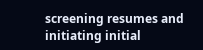screening resumes and initiating initial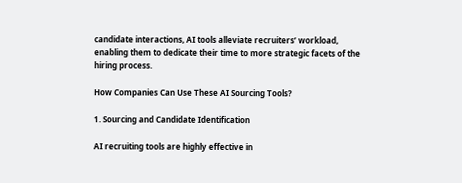candidate interactions, AI tools alleviate recruiters’ workload, enabling them to dedicate their time to more strategic facets of the hiring process.

How Companies Can Use These AI Sourcing Tools?

1. Sourcing and Candidate Identification

AI recruiting tools are highly effective in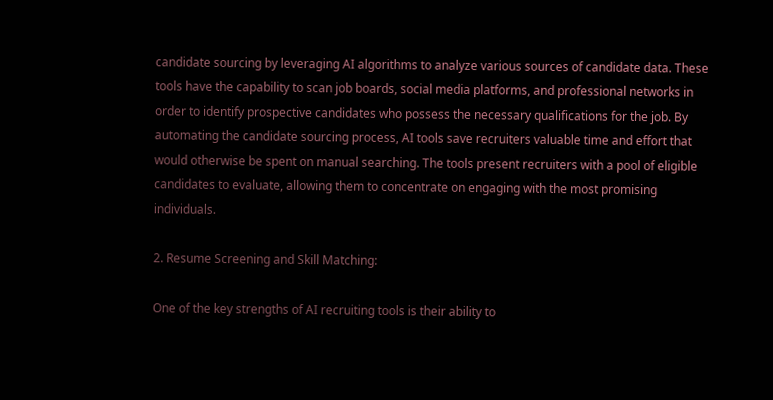candidate sourcing by leveraging AI algorithms to analyze various sources of candidate data. These tools have the capability to scan job boards, social media platforms, and professional networks in order to identify prospective candidates who possess the necessary qualifications for the job. By automating the candidate sourcing process, AI tools save recruiters valuable time and effort that would otherwise be spent on manual searching. The tools present recruiters with a pool of eligible candidates to evaluate, allowing them to concentrate on engaging with the most promising individuals.

2. Resume Screening and Skill Matching:

One of the key strengths of AI recruiting tools is their ability to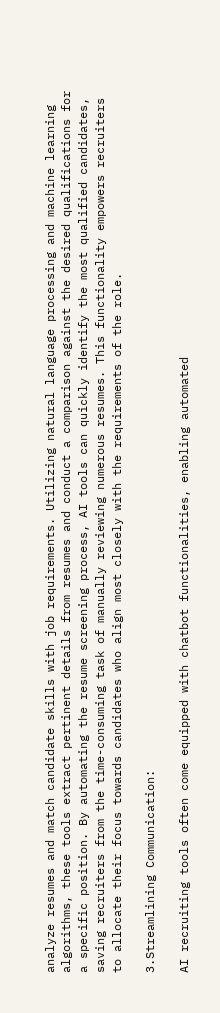analyze resumes and match candidate skills with job requirements. Utilizing natural language processing and machine learning algorithms, these tools extract pertinent details from resumes and conduct a comparison against the desired qualifications for a specific position. By automating the resume screening process, AI tools can quickly identify the most qualified candidates, saving recruiters from the time-consuming task of manually reviewing numerous resumes. This functionality empowers recruiters to allocate their focus towards candidates who align most closely with the requirements of the role.

3.Streamlining Communication:

AI recruiting tools often come equipped with chatbot functionalities, enabling automated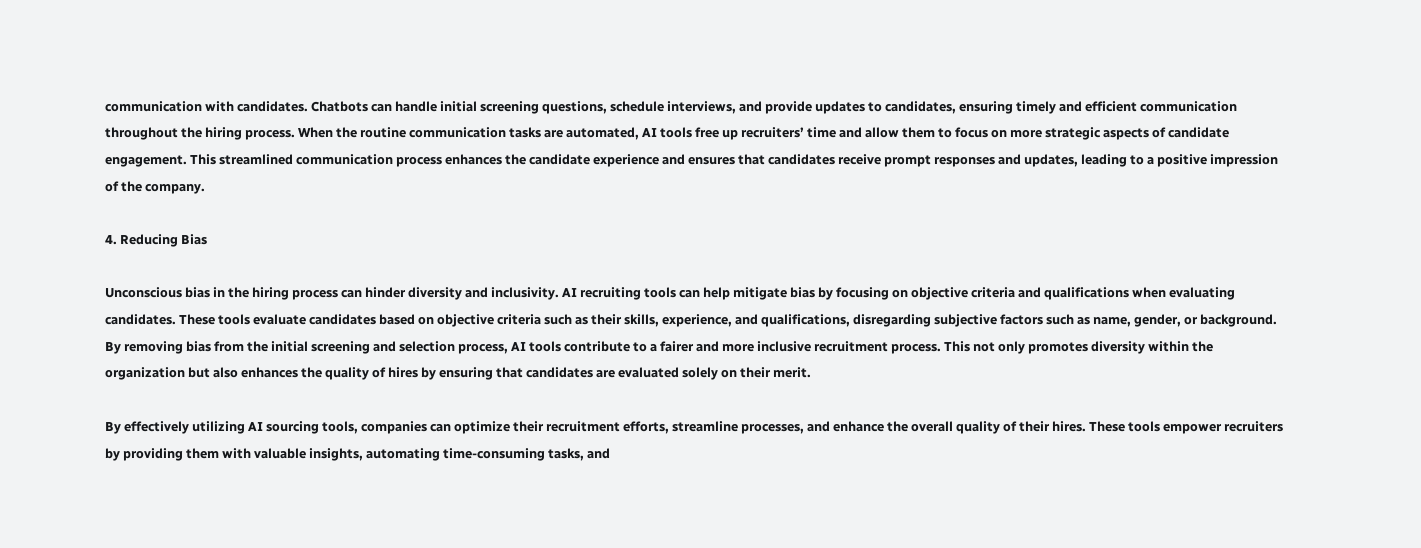communication with candidates. Chatbots can handle initial screening questions, schedule interviews, and provide updates to candidates, ensuring timely and efficient communication throughout the hiring process. When the routine communication tasks are automated, AI tools free up recruiters’ time and allow them to focus on more strategic aspects of candidate engagement. This streamlined communication process enhances the candidate experience and ensures that candidates receive prompt responses and updates, leading to a positive impression of the company.

4. Reducing Bias

Unconscious bias in the hiring process can hinder diversity and inclusivity. AI recruiting tools can help mitigate bias by focusing on objective criteria and qualifications when evaluating candidates. These tools evaluate candidates based on objective criteria such as their skills, experience, and qualifications, disregarding subjective factors such as name, gender, or background. By removing bias from the initial screening and selection process, AI tools contribute to a fairer and more inclusive recruitment process. This not only promotes diversity within the organization but also enhances the quality of hires by ensuring that candidates are evaluated solely on their merit.

By effectively utilizing AI sourcing tools, companies can optimize their recruitment efforts, streamline processes, and enhance the overall quality of their hires. These tools empower recruiters by providing them with valuable insights, automating time-consuming tasks, and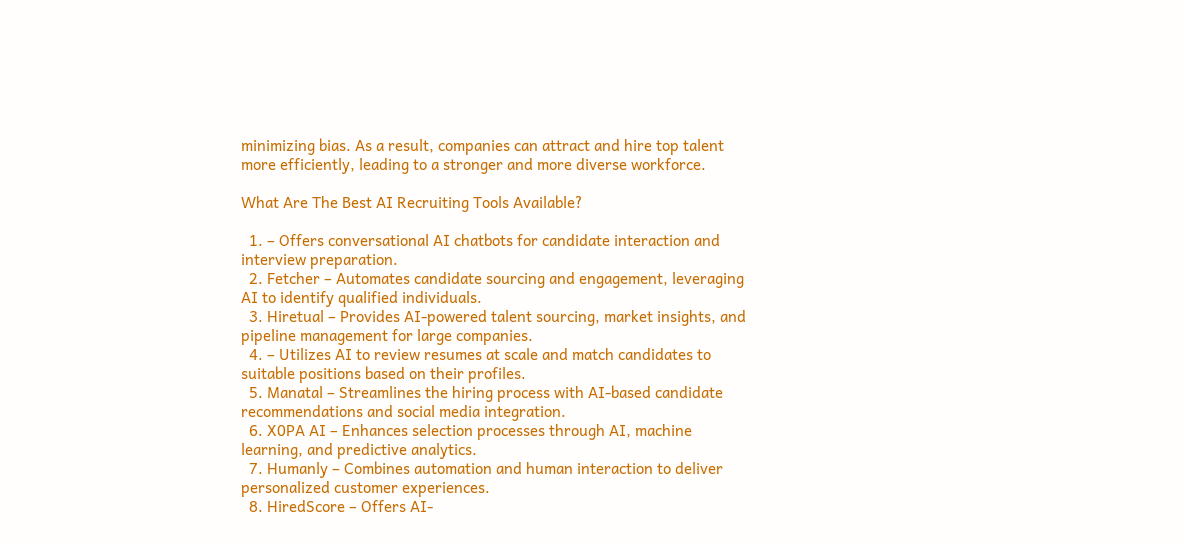minimizing bias. As a result, companies can attract and hire top talent more efficiently, leading to a stronger and more diverse workforce.

What Are The Best AI Recruiting Tools Available?

  1. – Offers conversational AI chatbots for candidate interaction and interview preparation.
  2. Fetcher – Automates candidate sourcing and engagement, leveraging AI to identify qualified individuals.
  3. Hiretual – Provides AI-powered talent sourcing, market insights, and pipeline management for large companies.
  4. – Utilizes AI to review resumes at scale and match candidates to suitable positions based on their profiles.
  5. Manatal – Streamlines the hiring process with AI-based candidate recommendations and social media integration.
  6. X0PA AI – Enhances selection processes through AI, machine learning, and predictive analytics.
  7. Humanly – Combines automation and human interaction to deliver personalized customer experiences.
  8. HiredScore – Offers AI-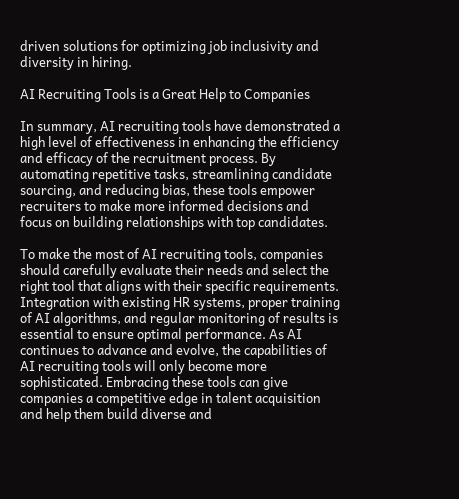driven solutions for optimizing job inclusivity and diversity in hiring.

AI Recruiting Tools is a Great Help to Companies

In summary, AI recruiting tools have demonstrated a high level of effectiveness in enhancing the efficiency and efficacy of the recruitment process. By automating repetitive tasks, streamlining candidate sourcing, and reducing bias, these tools empower recruiters to make more informed decisions and focus on building relationships with top candidates.

To make the most of AI recruiting tools, companies should carefully evaluate their needs and select the right tool that aligns with their specific requirements. Integration with existing HR systems, proper training of AI algorithms, and regular monitoring of results is essential to ensure optimal performance. As AI continues to advance and evolve, the capabilities of AI recruiting tools will only become more sophisticated. Embracing these tools can give companies a competitive edge in talent acquisition and help them build diverse and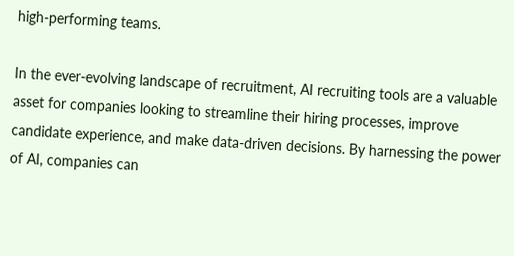high-performing teams.

In the ever-evolving landscape of recruitment, AI recruiting tools are a valuable asset for companies looking to streamline their hiring processes, improve candidate experience, and make data-driven decisions. By harnessing the power of AI, companies can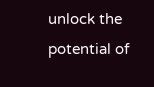unlock the potential of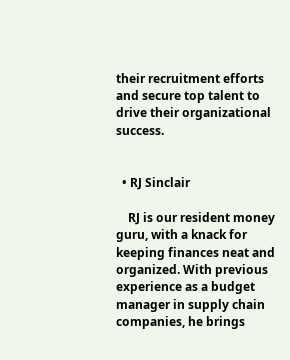their recruitment efforts and secure top talent to drive their organizational success.


  • RJ Sinclair

    RJ is our resident money guru, with a knack for keeping finances neat and organized. With previous experience as a budget manager in supply chain companies, he brings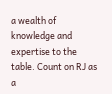a wealth of knowledge and expertise to the table. Count on RJ as a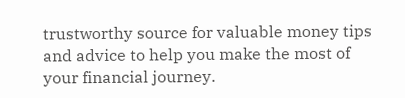trustworthy source for valuable money tips and advice to help you make the most of your financial journey.